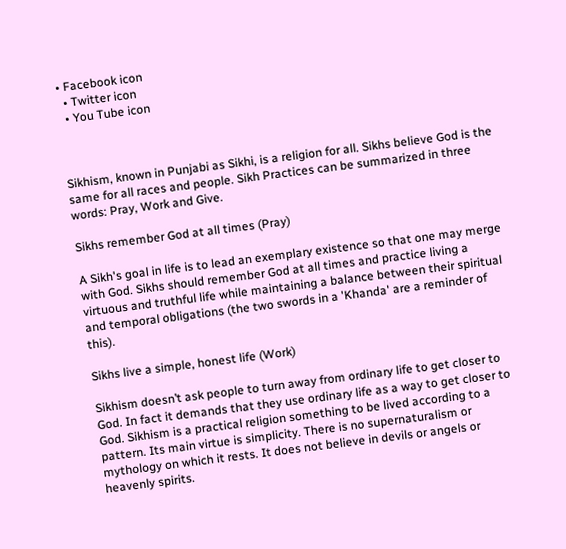• Facebook icon
  • Twitter icon
  • You Tube icon



Sikhism, known in Punjabi as Sikhi, is a religion for all. Sikhs believe God is the same for all races and people. Sikh Practices can be summarized in three words: Pray, Work and Give.

Sikhs remember God at all times (Pray)

A Sikh's goal in life is to lead an exemplary existence so that one may merge with God. Sikhs should remember God at all times and practice living a virtuous and truthful life while maintaining a balance between their spiritual and temporal obligations (the two swords in a 'Khanda' are a reminder of this).

Sikhs live a simple, honest life (Work)

Sikhism doesn’t ask people to turn away from ordinary life to get closer to God. In fact it demands that they use ordinary life as a way to get closer to God. Sikhism is a practical religion something to be lived according to a pattern. Its main virtue is simplicity. There is no supernaturalism or mythology on which it rests. It does not believe in devils or angels or heavenly spirits.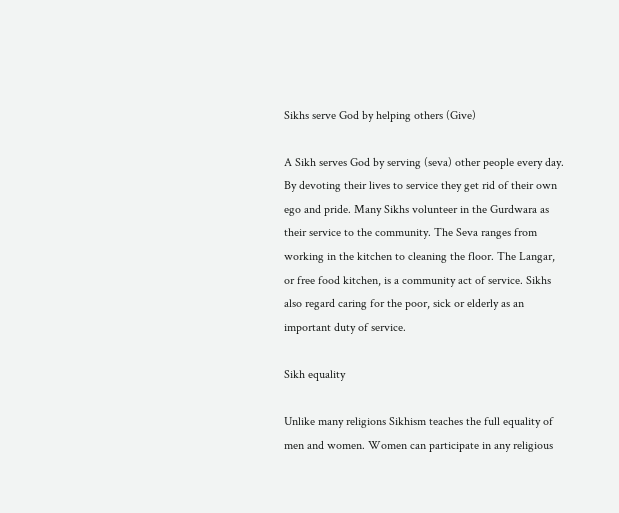Sikhs serve God by helping others (Give)

A Sikh serves God by serving (seva) other people every day. By devoting their lives to service they get rid of their own ego and pride. Many Sikhs volunteer in the Gurdwara as their service to the community. The Seva ranges from working in the kitchen to cleaning the floor. The Langar, or free food kitchen, is a community act of service. Sikhs also regard caring for the poor, sick or elderly as an important duty of service.

Sikh equality

Unlike many religions Sikhism teaches the full equality of men and women. Women can participate in any religious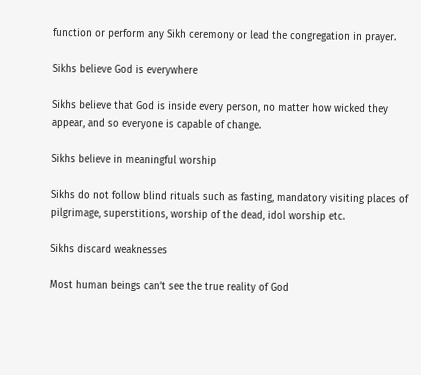function or perform any Sikh ceremony or lead the congregation in prayer.

Sikhs believe God is everywhere

Sikhs believe that God is inside every person, no matter how wicked they appear, and so everyone is capable of change.

Sikhs believe in meaningful worship

Sikhs do not follow blind rituals such as fasting, mandatory visiting places of pilgrimage, superstitions, worship of the dead, idol worship etc.

Sikhs discard weaknesses

Most human beings can’t see the true reality of God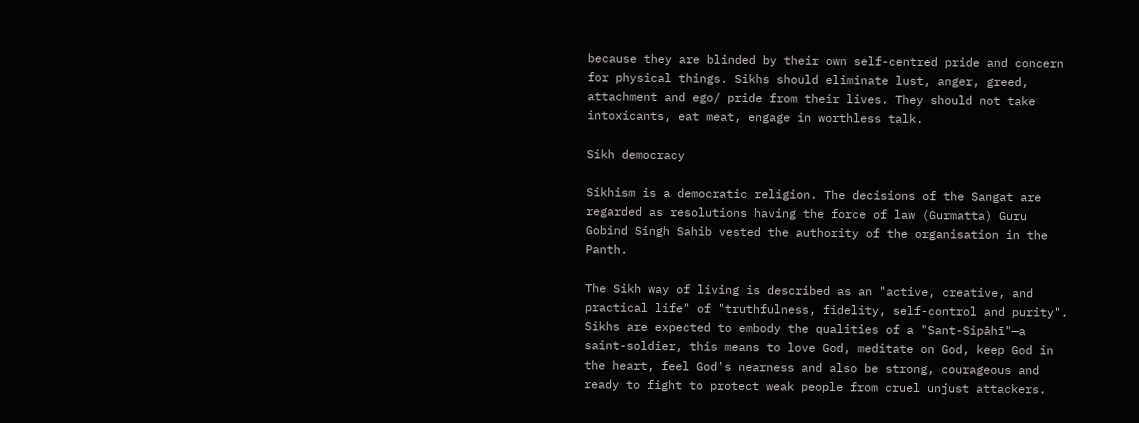because they are blinded by their own self-centred pride and concern for physical things. Sikhs should eliminate lust, anger, greed, attachment and ego/ pride from their lives. They should not take intoxicants, eat meat, engage in worthless talk.

Sikh democracy

Sikhism is a democratic religion. The decisions of the Sangat are regarded as resolutions having the force of law (Gurmatta) Guru Gobind Singh Sahib vested the authority of the organisation in the Panth.

The Sikh way of living is described as an "active, creative, and practical life" of "truthfulness, fidelity, self-control and purity". Sikhs are expected to embody the qualities of a "Sant-Sipāhī"—a saint-soldier, this means to love God, meditate on God, keep God in the heart, feel God's nearness and also be strong, courageous and ready to fight to protect weak people from cruel unjust attackers.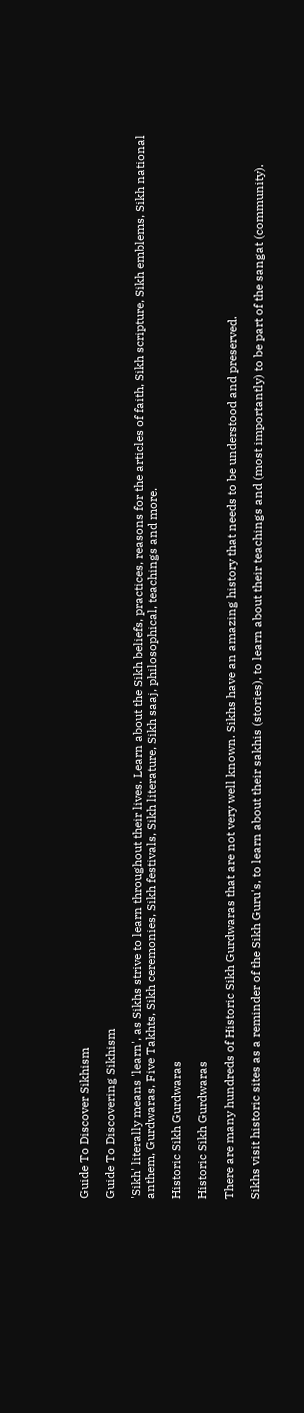Guide To Discover Sikhism

Guide To Discovering Sikhism

'Sikh' literally means 'learn', as Sikhs strive to learn throughout their lives. Learn about the Sikh beliefs, practices, reasons for the articles of faith, Sikh scripture, Sikh emblems, Sikh national anthem, Gurdwaras, Five Takhts, Sikh ceremonies, Sikh festivals, Sikh literature, Sikh saaj, philosophical, teachings and more.

Historic Sikh Gurdwaras

Historic Sikh Gurdwaras

There are many hundreds of Historic Sikh Gurdwaras that are not very well known. Sikhs have an amazing history that needs to be understood and preserved.

Sikhs visit historic sites as a reminder of the Sikh Guru's, to learn about their sakhis (stories), to learn about their teachings and (most importantly) to be part of the sangat (community).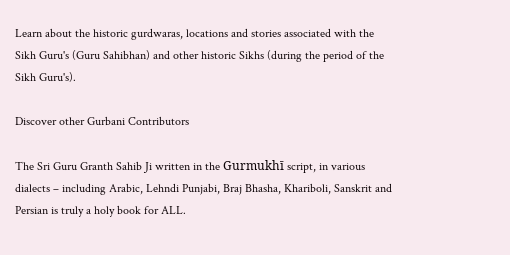Learn about the historic gurdwaras, locations and stories associated with the Sikh Guru's (Guru Sahibhan) and other historic Sikhs (during the period of the Sikh Guru's).

Discover other Gurbani Contributors

The Sri Guru Granth Sahib Ji written in the Gurmukhī script, in various dialects – including Arabic, Lehndi Punjabi, Braj Bhasha, Khariboli, Sanskrit and Persian is truly a holy book for ALL.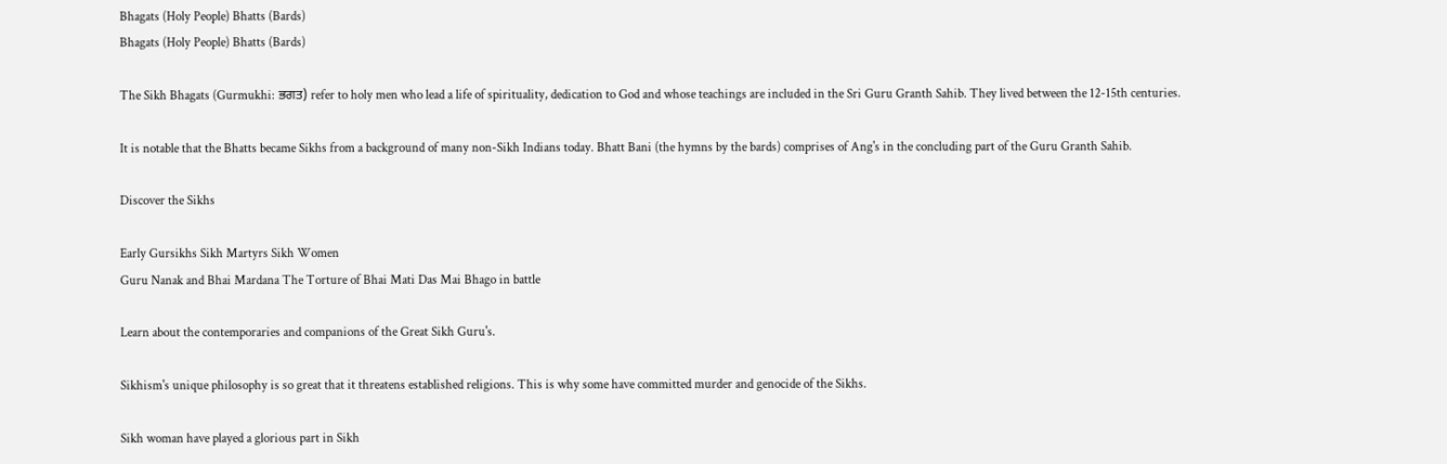Bhagats (Holy People) Bhatts (Bards)
Bhagats (Holy People) Bhatts (Bards)

The Sikh Bhagats (Gurmukhi: ਭਗਤ) refer to holy men who lead a life of spirituality, dedication to God and whose teachings are included in the Sri Guru Granth Sahib. They lived between the 12-15th centuries.

It is notable that the Bhatts became Sikhs from a background of many non-Sikh Indians today. Bhatt Bani (the hymns by the bards) comprises of Ang's in the concluding part of the Guru Granth Sahib.

Discover the Sikhs

Early Gursikhs Sikh Martyrs Sikh Women
Guru Nanak and Bhai Mardana The Torture of Bhai Mati Das Mai Bhago in battle

Learn about the contemporaries and companions of the Great Sikh Guru's.

Sikhism's unique philosophy is so great that it threatens established religions. This is why some have committed murder and genocide of the Sikhs.

Sikh woman have played a glorious part in Sikh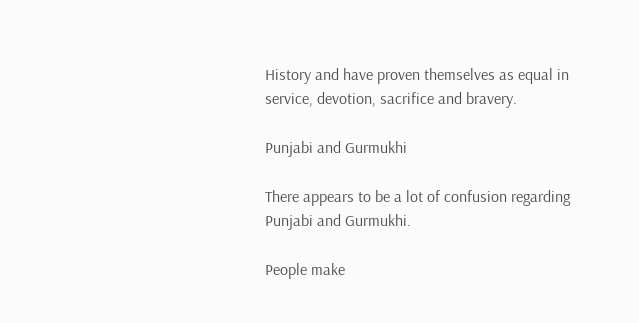History and have proven themselves as equal in service, devotion, sacrifice and bravery.

Punjabi and Gurmukhi

There appears to be a lot of confusion regarding Punjabi and Gurmukhi.

People make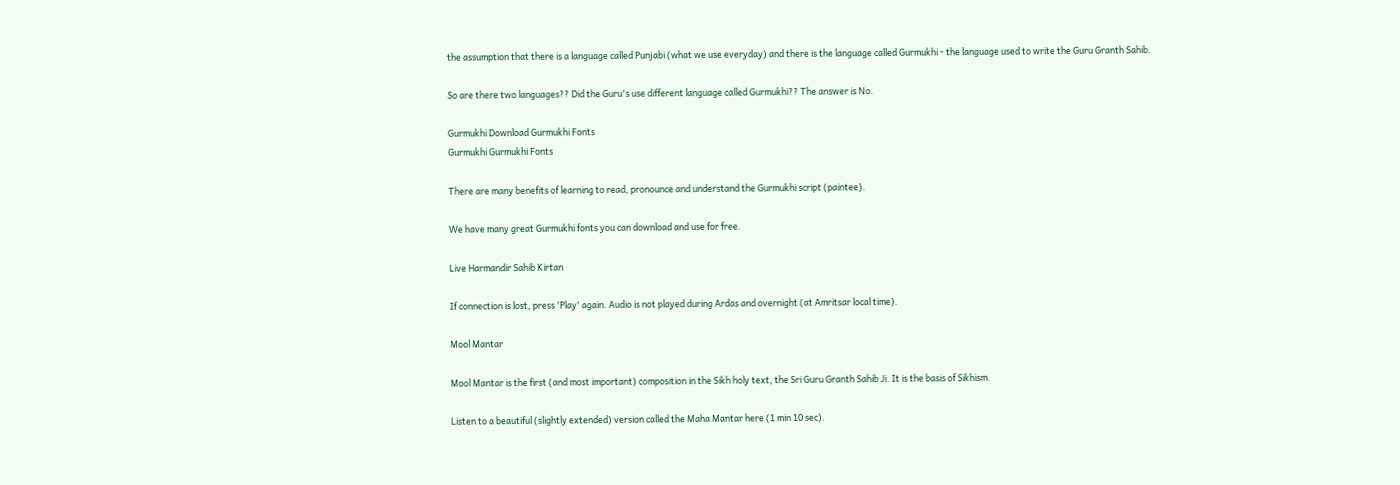the assumption that there is a language called Punjabi (what we use everyday) and there is the language called Gurmukhi - the language used to write the Guru Granth Sahib.

So are there two languages?? Did the Guru's use different language called Gurmukhi?? The answer is No.

Gurmukhi Download Gurmukhi Fonts
Gurmukhi Gurmukhi Fonts

There are many benefits of learning to read, pronounce and understand the Gurmukhi script (paintee).

We have many great Gurmukhi fonts you can download and use for free.

Live Harmandir Sahib Kirtan

If connection is lost, press 'Play' again. Audio is not played during Ardas and overnight (at Amritsar local time).

Mool Mantar

Mool Mantar is the first (and most important) composition in the Sikh holy text, the Sri Guru Granth Sahib Ji. It is the basis of Sikhism.

Listen to a beautiful (slightly extended) version called the Maha Mantar here (1 min 10 sec).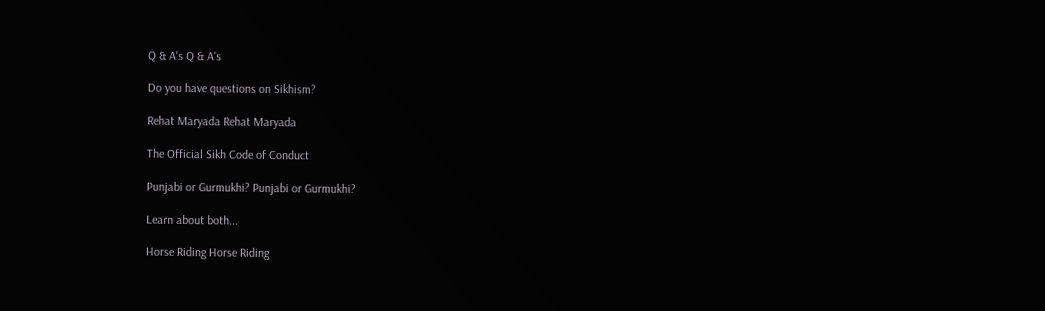Q & A's Q & A's

Do you have questions on Sikhism?

Rehat Maryada Rehat Maryada

The Official Sikh Code of Conduct

Punjabi or Gurmukhi? Punjabi or Gurmukhi?

Learn about both...

Horse Riding Horse Riding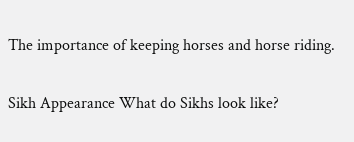The importance of keeping horses and horse riding.

Sikh Appearance What do Sikhs look like?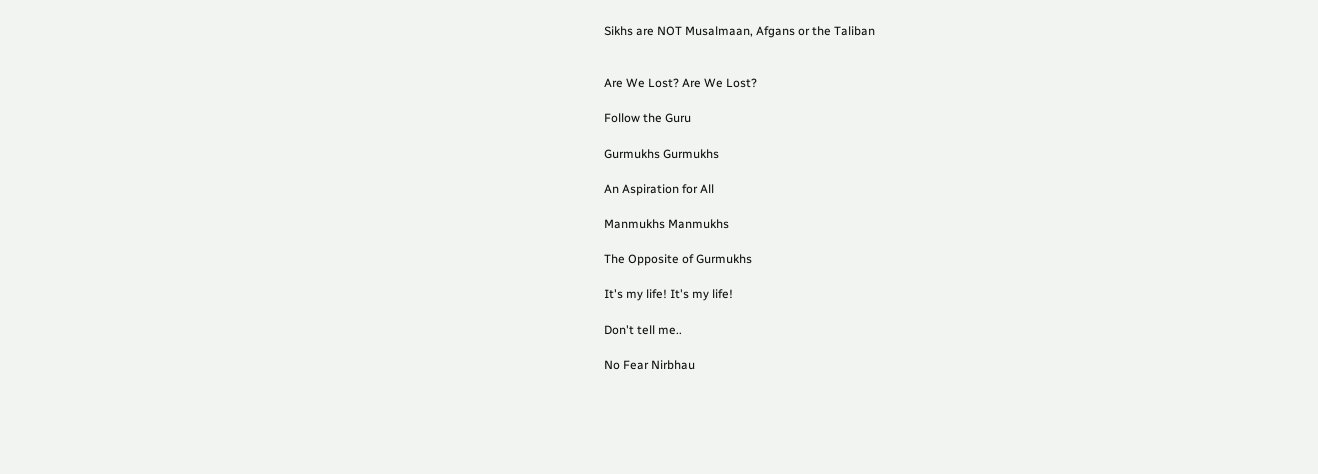Sikhs are NOT Musalmaan, Afgans or the Taliban


Are We Lost? Are We Lost?

Follow the Guru

Gurmukhs Gurmukhs

An Aspiration for All

Manmukhs Manmukhs

The Opposite of Gurmukhs

It's my life! It's my life!

Don't tell me..

No Fear Nirbhau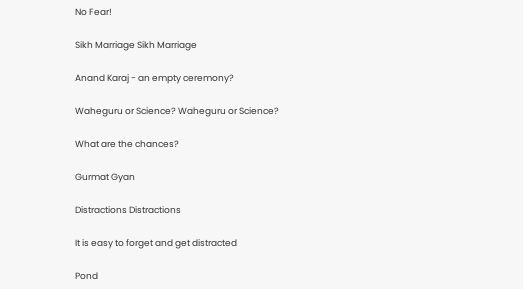No Fear!

Sikh Marriage Sikh Marriage

Anand Karaj - an empty ceremony?

Waheguru or Science? Waheguru or Science?

What are the chances?

Gurmat Gyan

Distractions Distractions

It is easy to forget and get distracted

Pond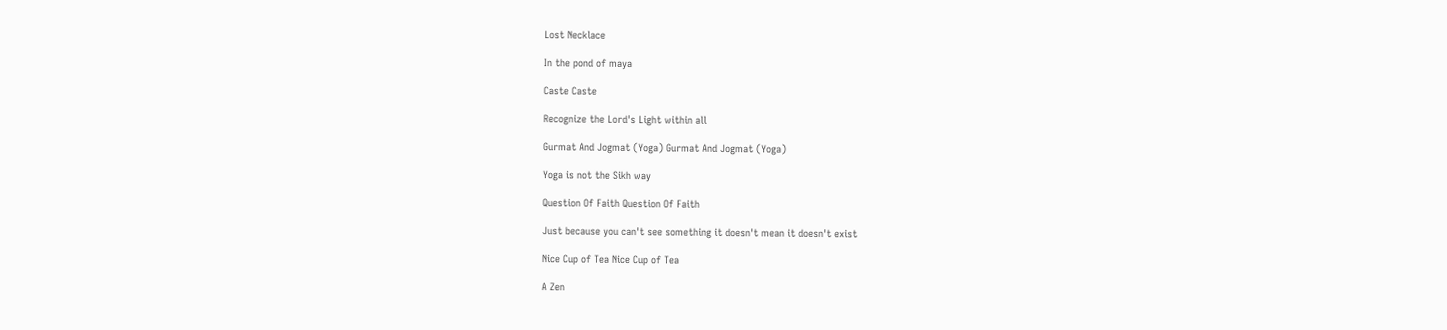Lost Necklace

In the pond of maya

Caste Caste

Recognize the Lord's Light within all

Gurmat And Jogmat (Yoga) Gurmat And Jogmat (Yoga)

Yoga is not the Sikh way

Question Of Faith Question Of Faith

Just because you can't see something it doesn't mean it doesn't exist

Nice Cup of Tea Nice Cup of Tea

A Zen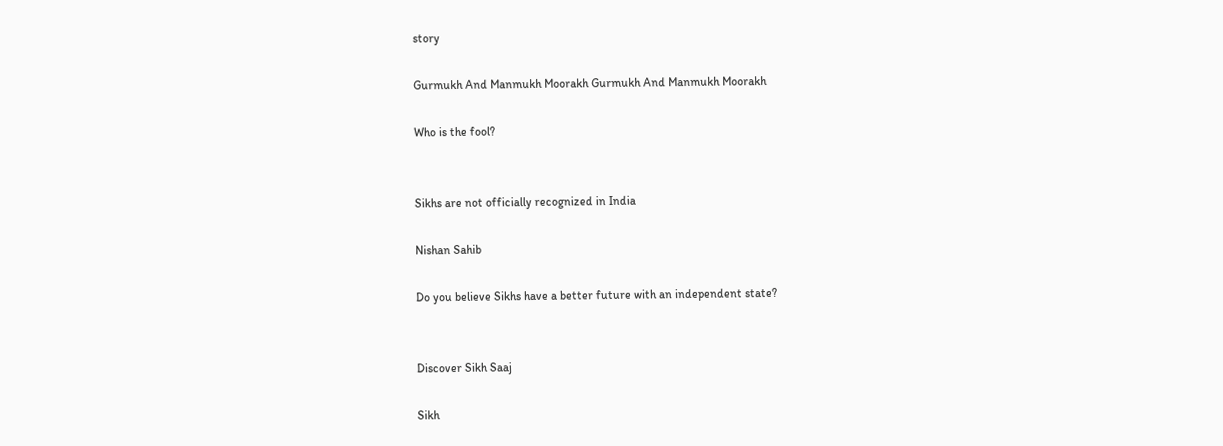story

Gurmukh And Manmukh Moorakh Gurmukh And Manmukh Moorakh

Who is the fool?


Sikhs are not officially recognized in India

Nishan Sahib

Do you believe Sikhs have a better future with an independent state?


Discover Sikh Saaj

Sikh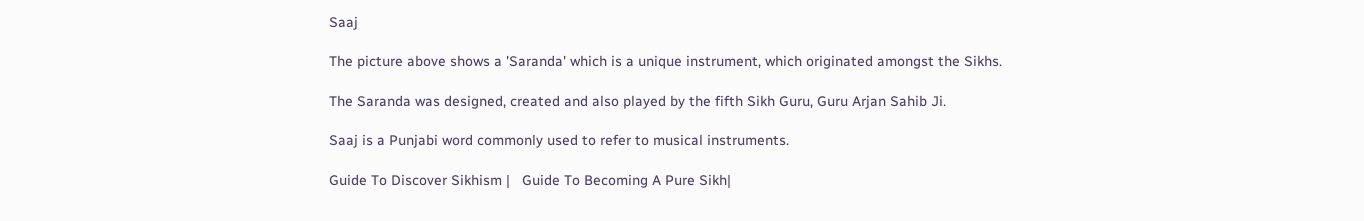Saaj

The picture above shows a 'Saranda' which is a unique instrument, which originated amongst the Sikhs.

The Saranda was designed, created and also played by the fifth Sikh Guru, Guru Arjan Sahib Ji.

Saaj is a Punjabi word commonly used to refer to musical instruments.

Guide To Discover Sikhism |   Guide To Becoming A Pure Sikh|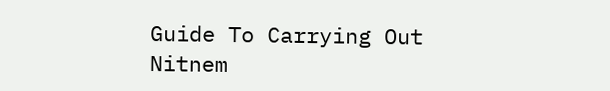Guide To Carrying Out Nitnem